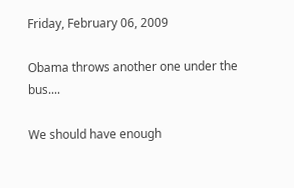Friday, February 06, 2009

Obama throws another one under the bus....

We should have enough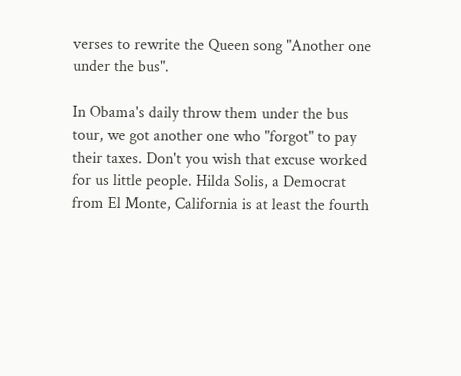verses to rewrite the Queen song "Another one under the bus".

In Obama's daily throw them under the bus tour, we got another one who "forgot" to pay their taxes. Don't you wish that excuse worked for us little people. Hilda Solis, a Democrat from El Monte, California is at least the fourth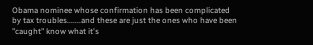Obama nominee whose confirmation has been complicated by tax troubles.......and these are just the ones who have been "caught" know what it's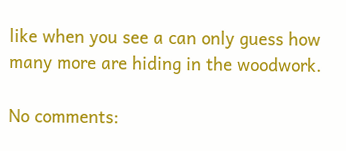like when you see a can only guess how many more are hiding in the woodwork.

No comments: